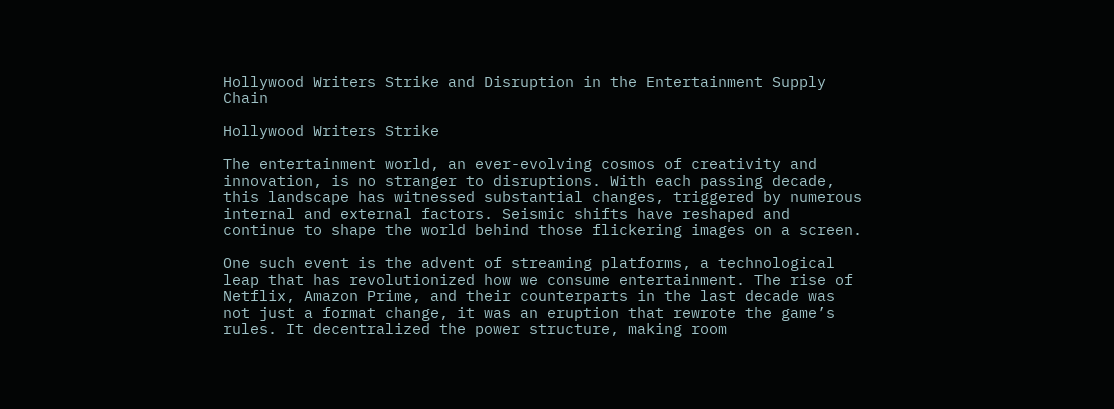Hollywood Writers Strike and Disruption in the Entertainment Supply Chain

Hollywood Writers Strike

The entertainment world, an ever-evolving cosmos of creativity and innovation, is no stranger to disruptions. With each passing decade, this landscape has witnessed substantial changes, triggered by numerous internal and external factors. Seismic shifts have reshaped and continue to shape the world behind those flickering images on a screen.

One such event is the advent of streaming platforms, a technological leap that has revolutionized how we consume entertainment. The rise of Netflix, Amazon Prime, and their counterparts in the last decade was not just a format change, it was an eruption that rewrote the game’s rules. It decentralized the power structure, making room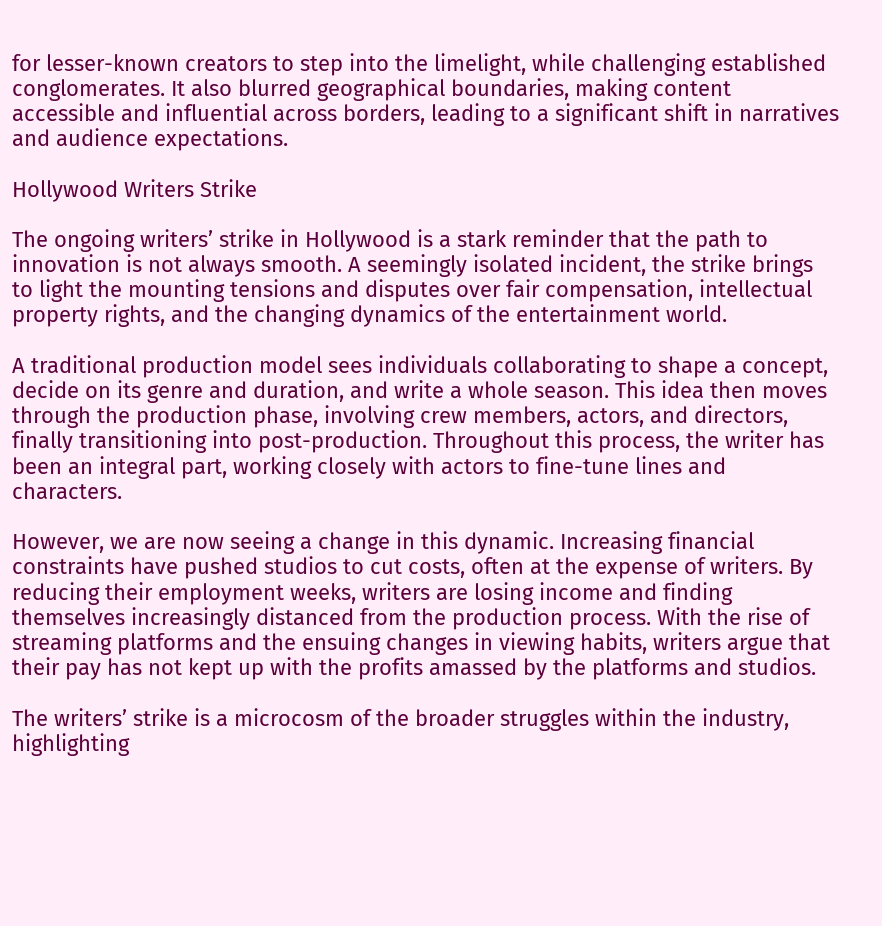for lesser-known creators to step into the limelight, while challenging established conglomerates. It also blurred geographical boundaries, making content accessible and influential across borders, leading to a significant shift in narratives and audience expectations.

Hollywood Writers Strike

The ongoing writers’ strike in Hollywood is a stark reminder that the path to innovation is not always smooth. A seemingly isolated incident, the strike brings to light the mounting tensions and disputes over fair compensation, intellectual property rights, and the changing dynamics of the entertainment world.

A traditional production model sees individuals collaborating to shape a concept, decide on its genre and duration, and write a whole season. This idea then moves through the production phase, involving crew members, actors, and directors, finally transitioning into post-production. Throughout this process, the writer has been an integral part, working closely with actors to fine-tune lines and characters.

However, we are now seeing a change in this dynamic. Increasing financial constraints have pushed studios to cut costs, often at the expense of writers. By reducing their employment weeks, writers are losing income and finding themselves increasingly distanced from the production process. With the rise of streaming platforms and the ensuing changes in viewing habits, writers argue that their pay has not kept up with the profits amassed by the platforms and studios.

The writers’ strike is a microcosm of the broader struggles within the industry, highlighting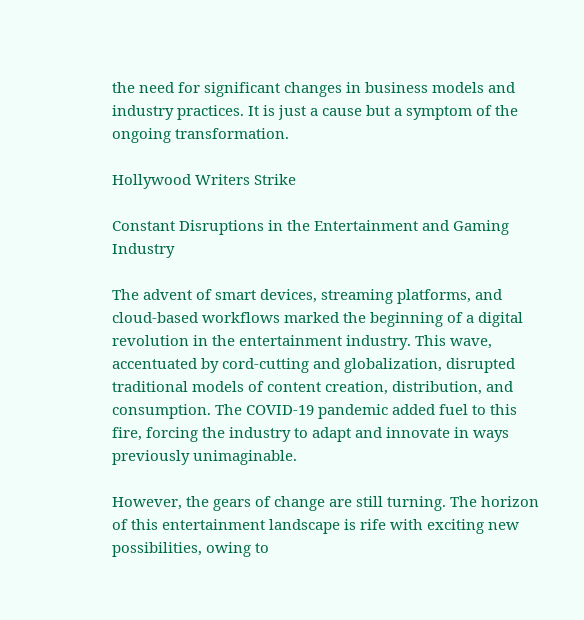the need for significant changes in business models and industry practices. It is just a cause but a symptom of the ongoing transformation.

Hollywood Writers Strike

Constant Disruptions in the Entertainment and Gaming Industry

The advent of smart devices, streaming platforms, and cloud-based workflows marked the beginning of a digital revolution in the entertainment industry. This wave, accentuated by cord-cutting and globalization, disrupted traditional models of content creation, distribution, and consumption. The COVID-19 pandemic added fuel to this fire, forcing the industry to adapt and innovate in ways previously unimaginable.

However, the gears of change are still turning. The horizon of this entertainment landscape is rife with exciting new possibilities, owing to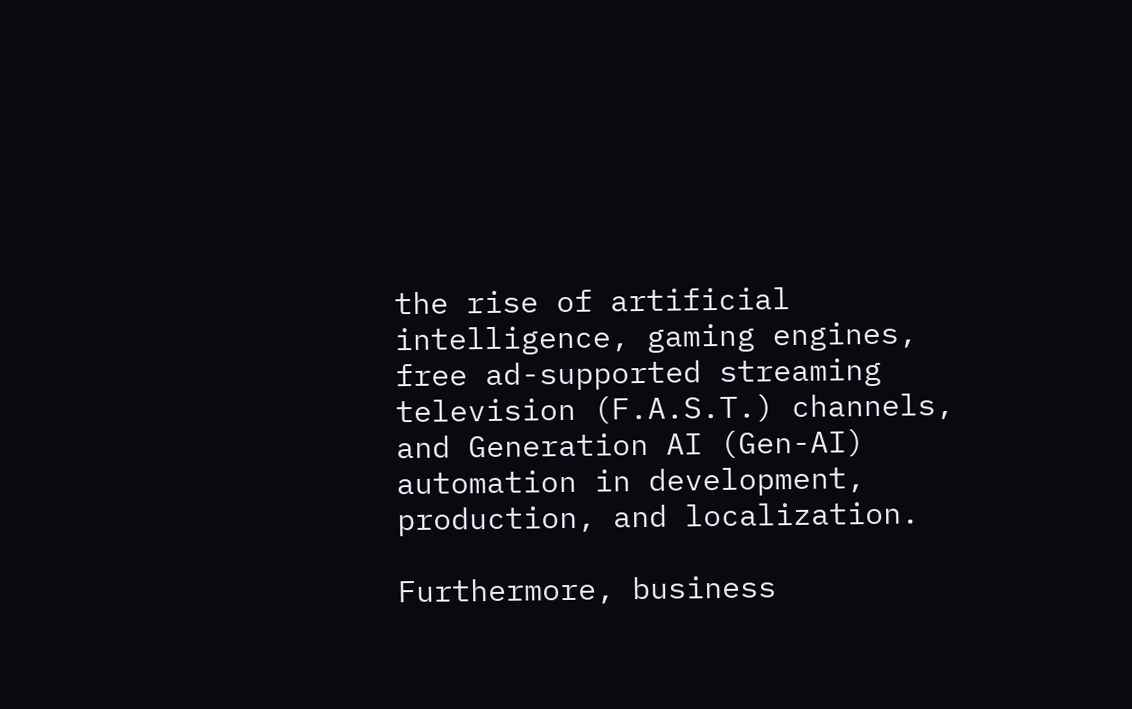the rise of artificial intelligence, gaming engines, free ad-supported streaming television (F.A.S.T.) channels, and Generation AI (Gen-AI) automation in development, production, and localization.

Furthermore, business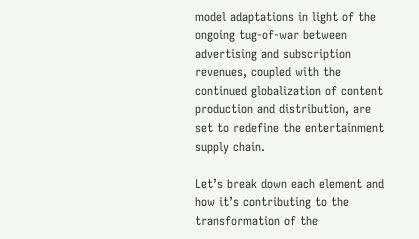model adaptations in light of the ongoing tug-of-war between advertising and subscription revenues, coupled with the continued globalization of content production and distribution, are set to redefine the entertainment supply chain.

Let’s break down each element and how it’s contributing to the transformation of the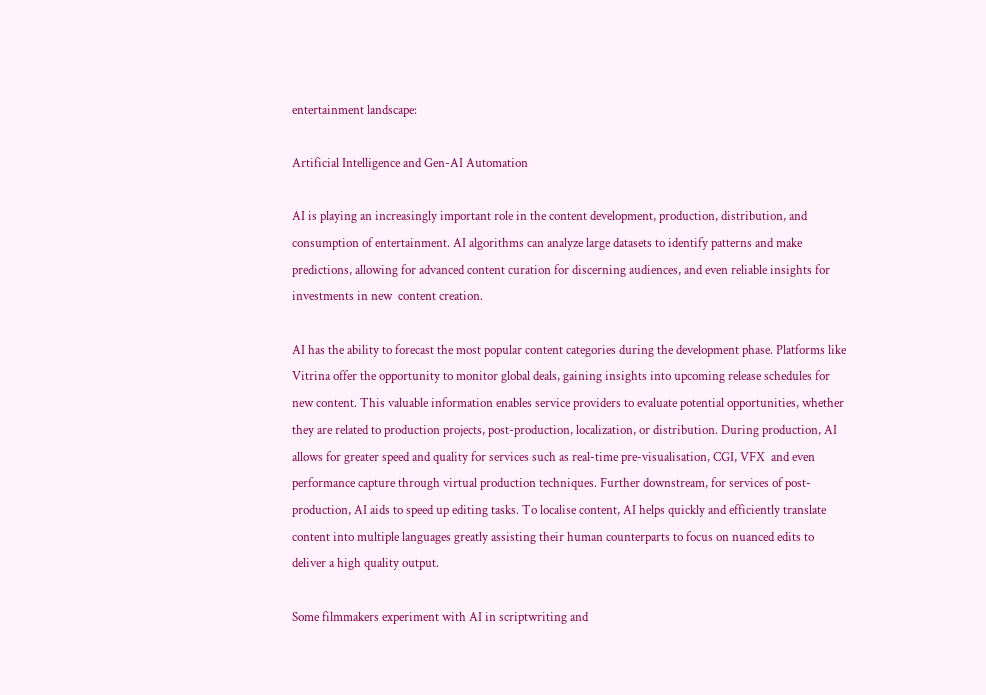entertainment landscape:

Artificial Intelligence and Gen-AI Automation

AI is playing an increasingly important role in the content development, production, distribution, and consumption of entertainment. AI algorithms can analyze large datasets to identify patterns and make predictions, allowing for advanced content curation for discerning audiences, and even reliable insights for investments in new  content creation.

AI has the ability to forecast the most popular content categories during the development phase. Platforms like Vitrina offer the opportunity to monitor global deals, gaining insights into upcoming release schedules for new content. This valuable information enables service providers to evaluate potential opportunities, whether they are related to production projects, post-production, localization, or distribution. During production, AI allows for greater speed and quality for services such as real-time pre-visualisation, CGI, VFX  and even performance capture through virtual production techniques. Further downstream, for services of post-production, AI aids to speed up editing tasks. To localise content, AI helps quickly and efficiently translate content into multiple languages greatly assisting their human counterparts to focus on nuanced edits to deliver a high quality output.

Some filmmakers experiment with AI in scriptwriting and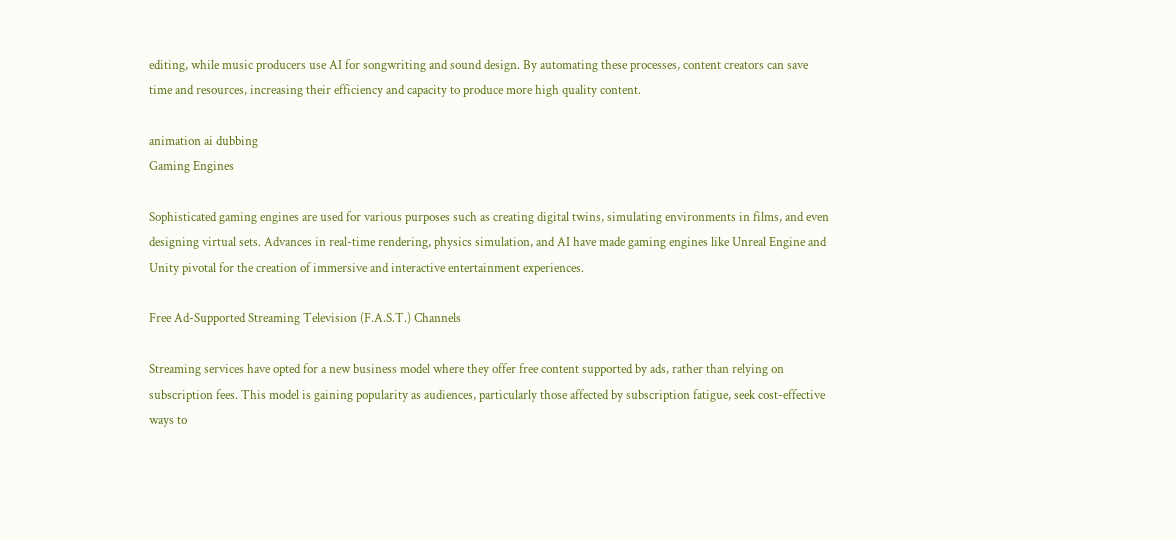editing, while music producers use AI for songwriting and sound design. By automating these processes, content creators can save time and resources, increasing their efficiency and capacity to produce more high quality content.

animation ai dubbing
Gaming Engines

Sophisticated gaming engines are used for various purposes such as creating digital twins, simulating environments in films, and even designing virtual sets. Advances in real-time rendering, physics simulation, and AI have made gaming engines like Unreal Engine and Unity pivotal for the creation of immersive and interactive entertainment experiences.

Free Ad-Supported Streaming Television (F.A.S.T.) Channels

Streaming services have opted for a new business model where they offer free content supported by ads, rather than relying on subscription fees. This model is gaining popularity as audiences, particularly those affected by subscription fatigue, seek cost-effective ways to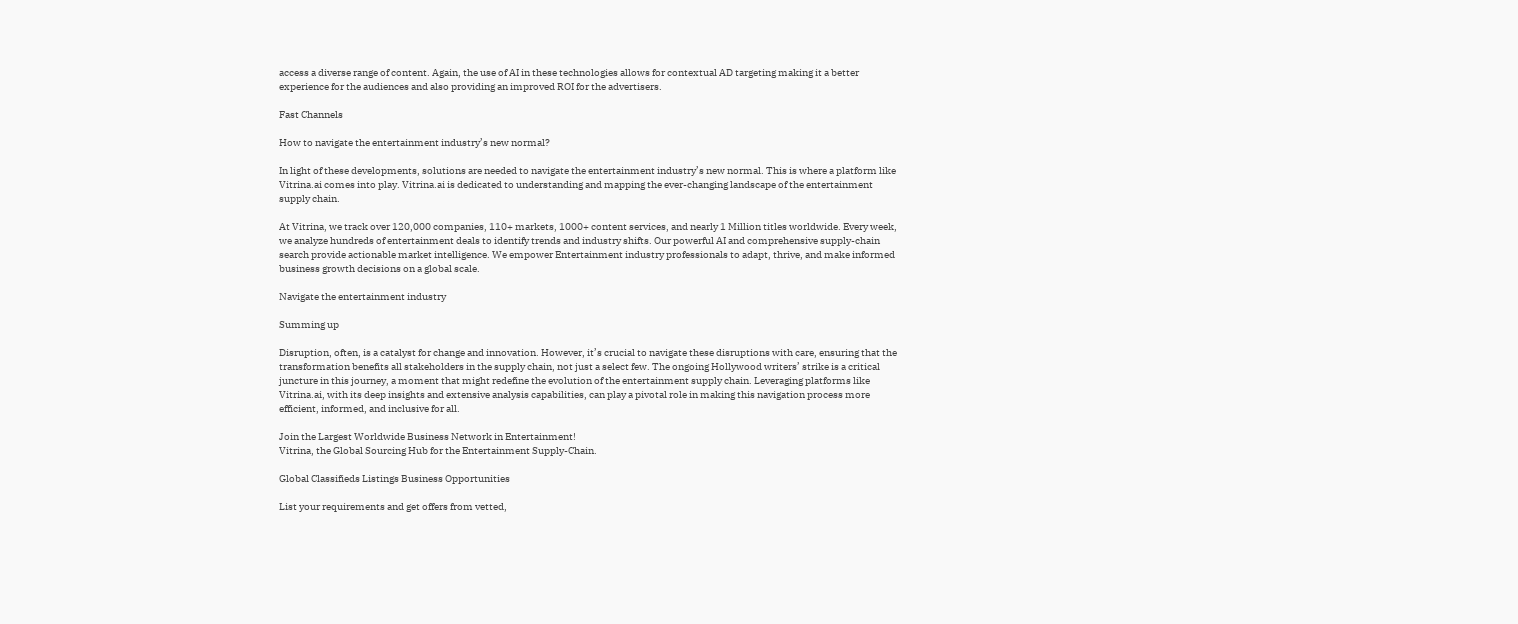access a diverse range of content. Again, the use of AI in these technologies allows for contextual AD targeting making it a better experience for the audiences and also providing an improved ROI for the advertisers.

Fast Channels

How to navigate the entertainment industry’s new normal?

In light of these developments, solutions are needed to navigate the entertainment industry’s new normal. This is where a platform like Vitrina.ai comes into play. Vitrina.ai is dedicated to understanding and mapping the ever-changing landscape of the entertainment supply chain.

At Vitrina, we track over 120,000 companies, 110+ markets, 1000+ content services, and nearly 1 Million titles worldwide. Every week, we analyze hundreds of entertainment deals to identify trends and industry shifts. Our powerful AI and comprehensive supply-chain search provide actionable market intelligence. We empower Entertainment industry professionals to adapt, thrive, and make informed business growth decisions on a global scale.

Navigate the entertainment industry

Summing up

Disruption, often, is a catalyst for change and innovation. However, it’s crucial to navigate these disruptions with care, ensuring that the transformation benefits all stakeholders in the supply chain, not just a select few. The ongoing Hollywood writers’ strike is a critical juncture in this journey, a moment that might redefine the evolution of the entertainment supply chain. Leveraging platforms like Vitrina.ai, with its deep insights and extensive analysis capabilities, can play a pivotal role in making this navigation process more efficient, informed, and inclusive for all.

Join the Largest Worldwide Business Network in Entertainment!
Vitrina, the Global Sourcing Hub for the Entertainment Supply-Chain.

Global Classifieds Listings Business Opportunities

List your requirements and get offers from vetted,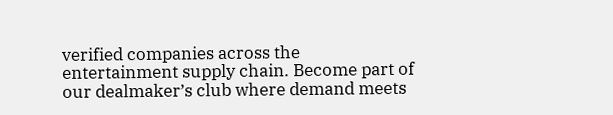verified companies across the entertainment supply chain. Become part of our dealmaker’s club where demand meets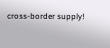cross-border supply!